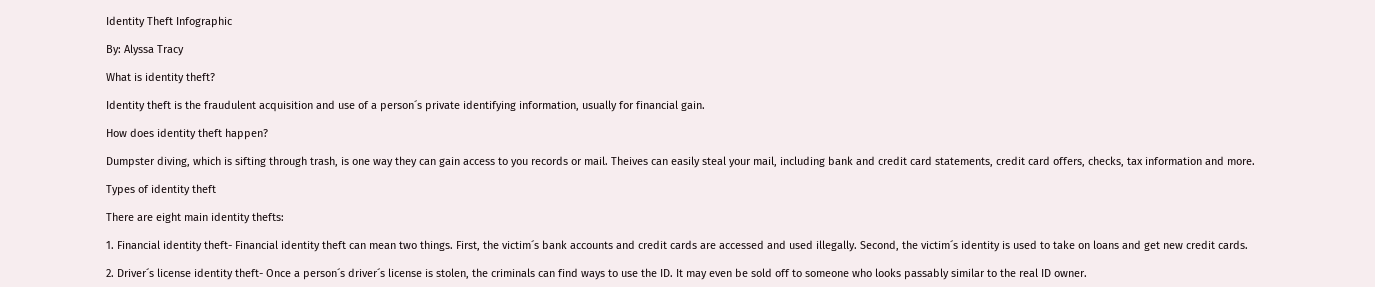Identity Theft Infographic

By: Alyssa Tracy

What is identity theft?

Identity theft is the fraudulent acquisition and use of a person´s private identifying information, usually for financial gain.

How does identity theft happen?

Dumpster diving, which is sifting through trash, is one way they can gain access to you records or mail. Theives can easily steal your mail, including bank and credit card statements, credit card offers, checks, tax information and more.

Types of identity theft

There are eight main identity thefts:

1. Financial identity theft- Financial identity theft can mean two things. First, the victim´s bank accounts and credit cards are accessed and used illegally. Second, the victim´s identity is used to take on loans and get new credit cards.

2. Driver´s license identity theft- Once a person´s driver´s license is stolen, the criminals can find ways to use the ID. It may even be sold off to someone who looks passably similar to the real ID owner.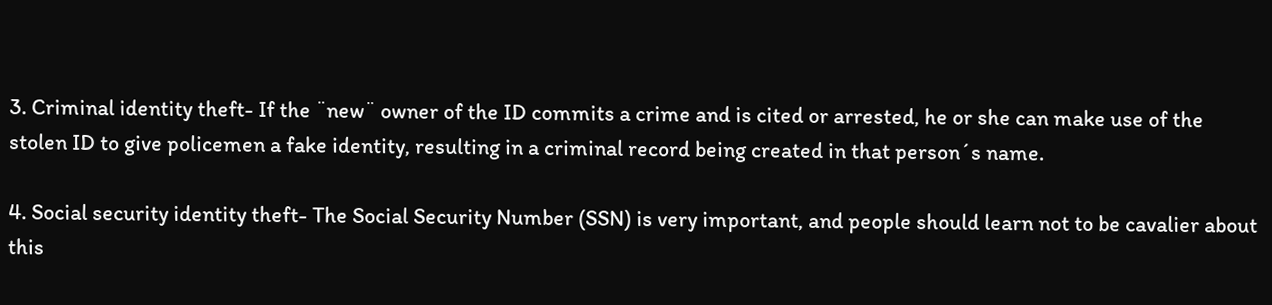3. Criminal identity theft- If the ¨new¨ owner of the ID commits a crime and is cited or arrested, he or she can make use of the stolen ID to give policemen a fake identity, resulting in a criminal record being created in that person´s name.

4. Social security identity theft- The Social Security Number (SSN) is very important, and people should learn not to be cavalier about this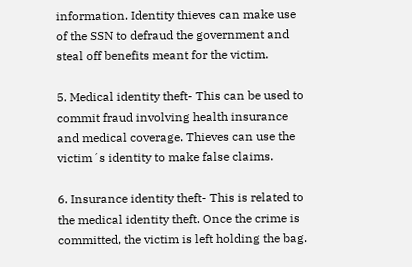information. Identity thieves can make use of the SSN to defraud the government and steal off benefits meant for the victim.

5. Medical identity theft- This can be used to commit fraud involving health insurance and medical coverage. Thieves can use the victim´s identity to make false claims.

6. Insurance identity theft- This is related to the medical identity theft. Once the crime is committed, the victim is left holding the bag.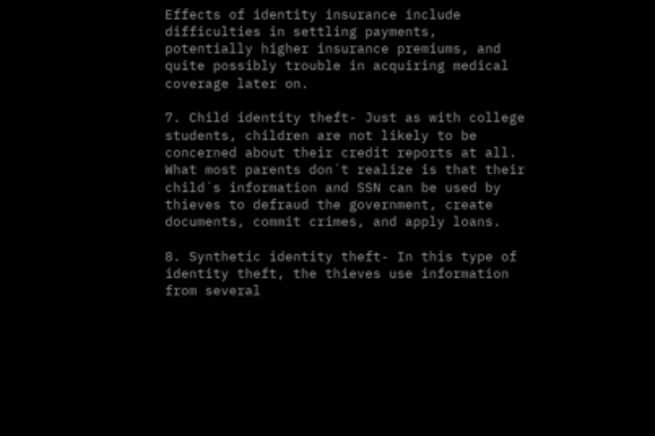Effects of identity insurance include difficulties in settling payments, potentially higher insurance premiums, and quite possibly trouble in acquiring medical coverage later on.

7. Child identity theft- Just as with college students, children are not likely to be concerned about their credit reports at all. What most parents don´t realize is that their child´s information and SSN can be used by thieves to defraud the government, create documents, commit crimes, and apply loans.

8. Synthetic identity theft- In this type of identity theft, the thieves use information from several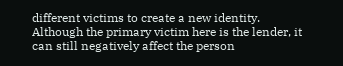different victims to create a new identity. Although the primary victim here is the lender, it can still negatively affect the person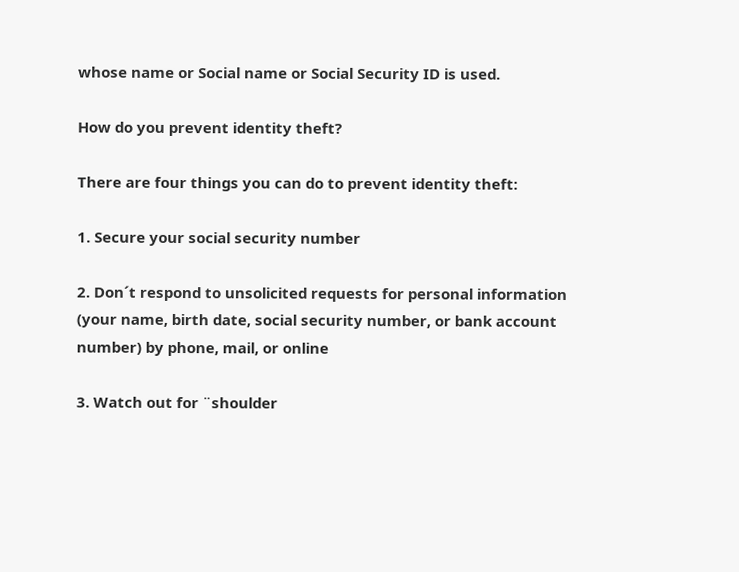whose name or Social name or Social Security ID is used.

How do you prevent identity theft?

There are four things you can do to prevent identity theft:

1. Secure your social security number

2. Don´t respond to unsolicited requests for personal information (your name, birth date, social security number, or bank account number) by phone, mail, or online

3. Watch out for ¨shoulder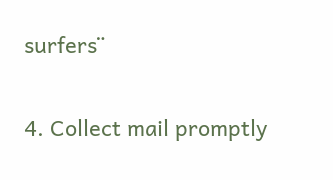surfers¨

4. Collect mail promptly